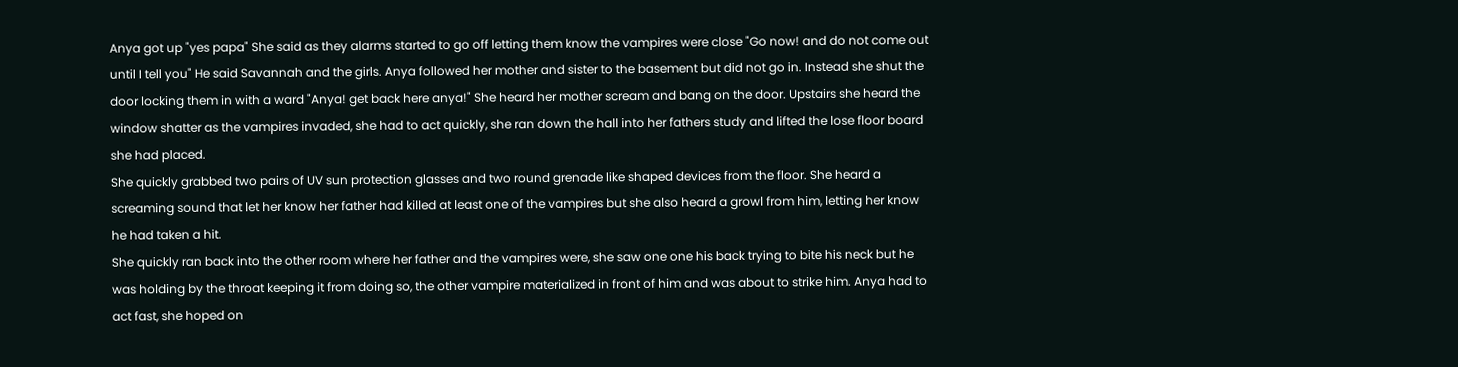Anya got up "yes papa" She said as they alarms started to go off letting them know the vampires were close "Go now! and do not come out until I tell you" He said Savannah and the girls. Anya followed her mother and sister to the basement but did not go in. Instead she shut the door locking them in with a ward "Anya! get back here anya!" She heard her mother scream and bang on the door. Upstairs she heard the window shatter as the vampires invaded, she had to act quickly, she ran down the hall into her fathers study and lifted the lose floor board she had placed.
She quickly grabbed two pairs of UV sun protection glasses and two round grenade like shaped devices from the floor. She heard a screaming sound that let her know her father had killed at least one of the vampires but she also heard a growl from him, letting her know he had taken a hit.
She quickly ran back into the other room where her father and the vampires were, she saw one one his back trying to bite his neck but he was holding by the throat keeping it from doing so, the other vampire materialized in front of him and was about to strike him. Anya had to act fast, she hoped on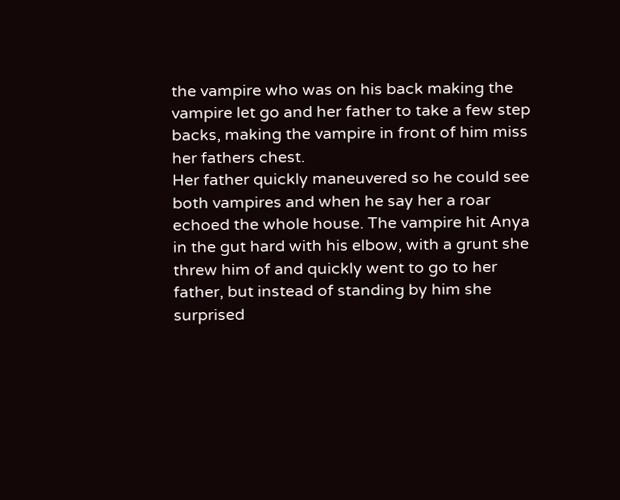the vampire who was on his back making the vampire let go and her father to take a few step backs, making the vampire in front of him miss her fathers chest.
Her father quickly maneuvered so he could see both vampires and when he say her a roar echoed the whole house. The vampire hit Anya in the gut hard with his elbow, with a grunt she threw him of and quickly went to go to her father, but instead of standing by him she surprised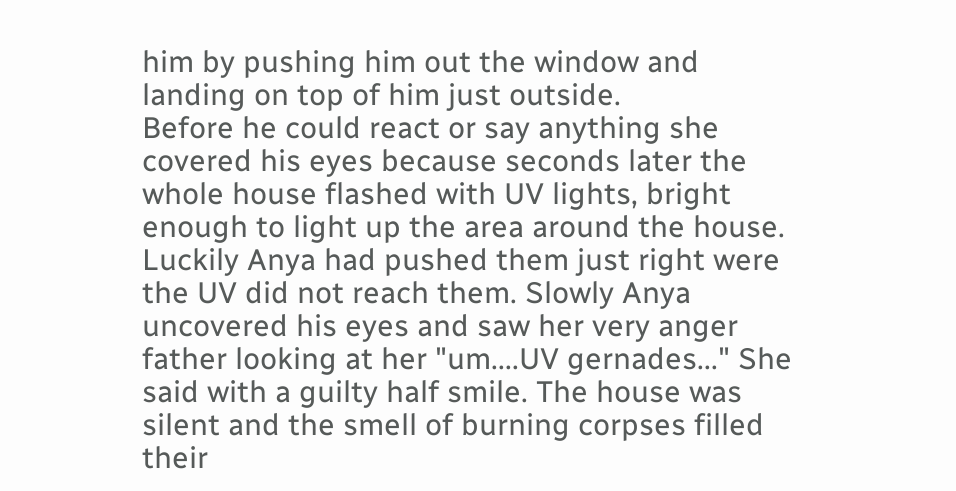him by pushing him out the window and landing on top of him just outside.
Before he could react or say anything she covered his eyes because seconds later the whole house flashed with UV lights, bright enough to light up the area around the house. Luckily Anya had pushed them just right were the UV did not reach them. Slowly Anya uncovered his eyes and saw her very anger father looking at her "um....UV gernades..." She said with a guilty half smile. The house was silent and the smell of burning corpses filled their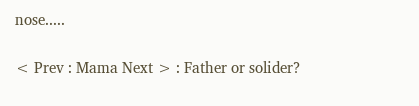nose.....

< Prev : Mama Next > : Father or solider?